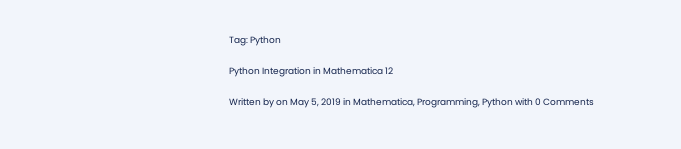Tag: Python

Python Integration in Mathematica 12

Written by on May 5, 2019 in Mathematica, Programming, Python with 0 Comments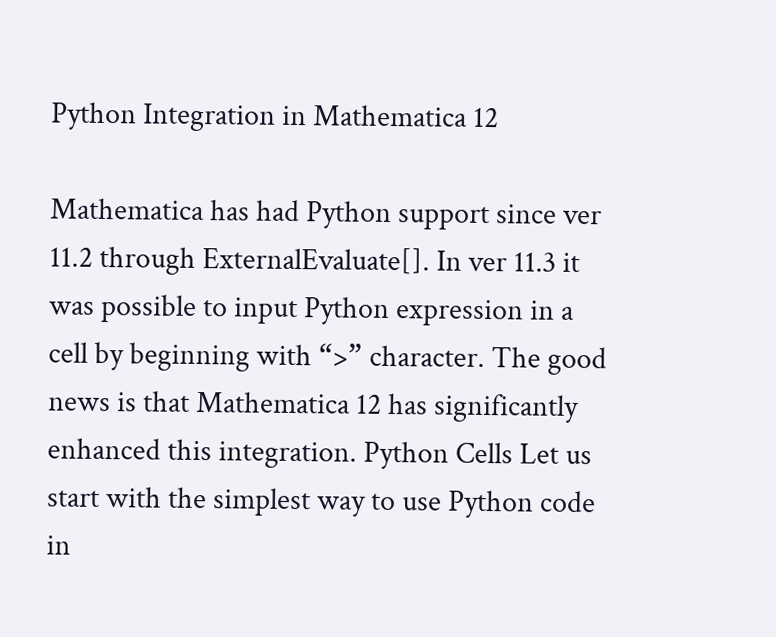Python Integration in Mathematica 12

Mathematica has had Python support since ver 11.2 through ExternalEvaluate[]. In ver 11.3 it was possible to input Python expression in a cell by beginning with “>” character. The good news is that Mathematica 12 has significantly enhanced this integration. Python Cells Let us start with the simplest way to use Python code in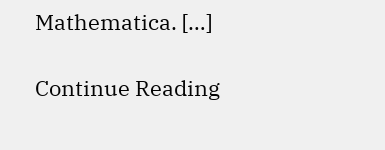Mathematica. […]

Continue Reading